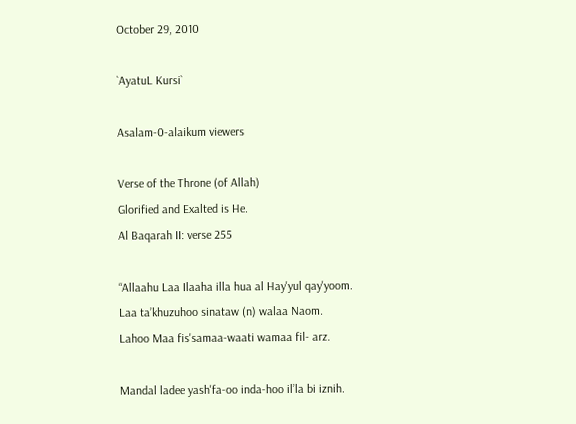October 29, 2010

`AyatuL Kursi`

Asalam-0-alaikum viewers

Verse of the Throne (of Allah)
Glorified and Exalted is He.
Al Baqarah II: verse 255

“Allaahu Laa Ilaaha illa hua al Hay'yul qay'yoom.
Laa ta’khuzuhoo sinataw (n) walaa Naom.
Lahoo Maa fis'samaa-waati wamaa fil- arz.

Mandal ladee yash'fa-oo inda-hoo il’la bi iznih.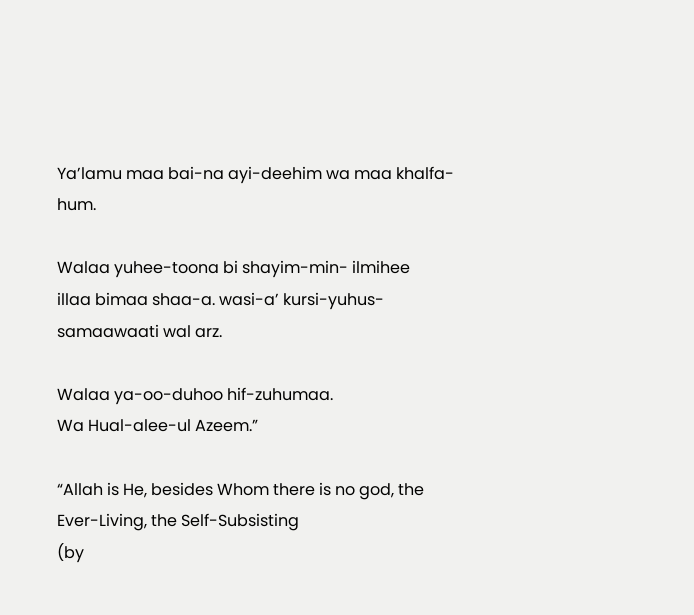Ya’lamu maa bai-na ayi-deehim wa maa khalfa-hum.

Walaa yuhee-toona bi shayim-min- ilmihee
illaa bimaa shaa-a. wasi-a’ kursi-yuhus-samaawaati wal arz.

Walaa ya-oo-duhoo hif-zuhumaa.
Wa Hual-alee-ul Azeem.”

“Allah is He, besides Whom there is no god, the Ever-Living, the Self-Subsisting
(by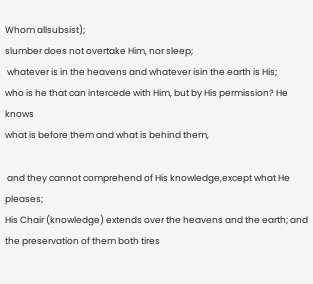Whom allsubsist);
slumber does not overtake Him, nor sleep;
 whatever is in the heavens and whatever isin the earth is His;
who is he that can intercede with Him, but by His permission? He knows
what is before them and what is behind them,

 and they cannot comprehend of His knowledge,except what He pleases;
His Chair (knowledge) extends over the heavens and the earth; and
the preservation of them both tires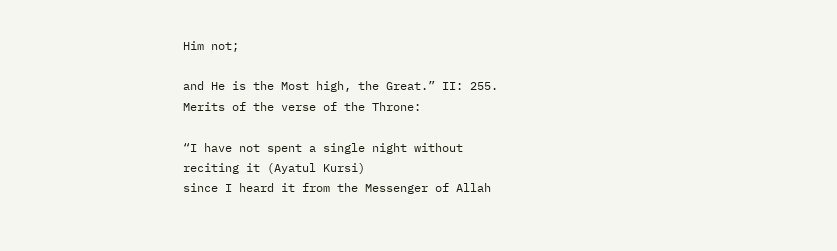Him not;

and He is the Most high, the Great.” II: 255.
Merits of the verse of the Throne:

“I have not spent a single night without reciting it (Ayatul Kursi)
since I heard it from the Messenger of Allah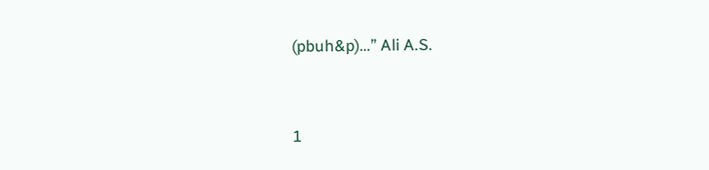(pbuh&p)…” Ali A.S.


1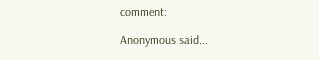comment:

Anonymous said...